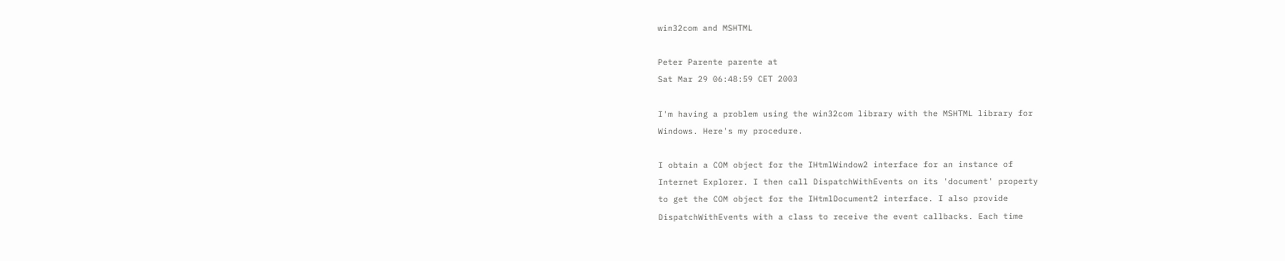win32com and MSHTML

Peter Parente parente at
Sat Mar 29 06:48:59 CET 2003

I'm having a problem using the win32com library with the MSHTML library for
Windows. Here's my procedure.

I obtain a COM object for the IHtmlWindow2 interface for an instance of
Internet Explorer. I then call DispatchWithEvents on its 'document' property
to get the COM object for the IHtmlDocument2 interface. I also provide
DispatchWithEvents with a class to receive the event callbacks. Each time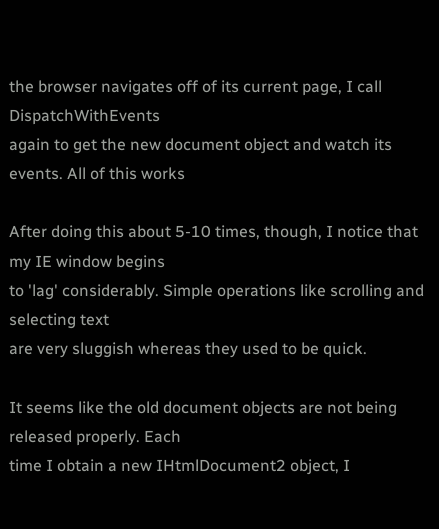the browser navigates off of its current page, I call DispatchWithEvents
again to get the new document object and watch its events. All of this works

After doing this about 5-10 times, though, I notice that my IE window begins
to 'lag' considerably. Simple operations like scrolling and selecting text
are very sluggish whereas they used to be quick.

It seems like the old document objects are not being released properly. Each
time I obtain a new IHtmlDocument2 object, I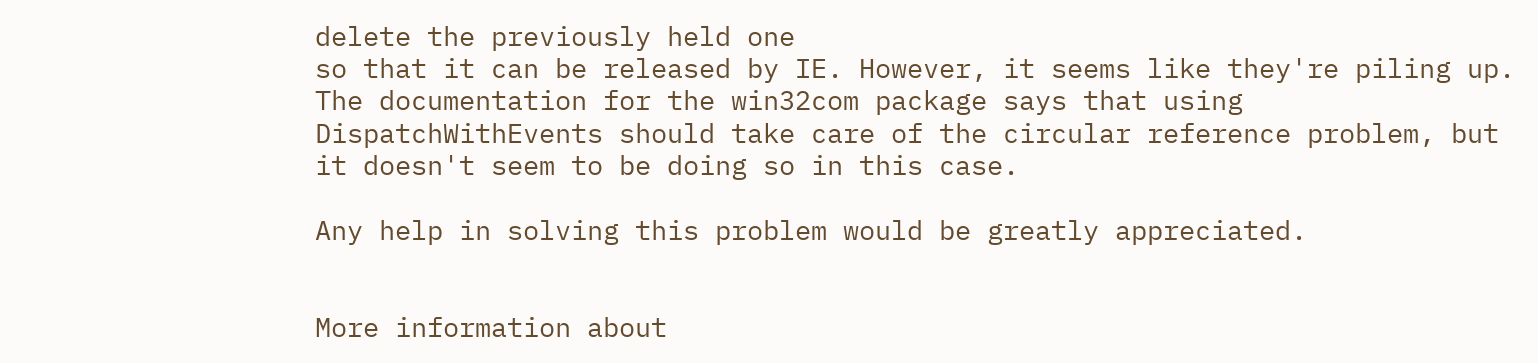delete the previously held one
so that it can be released by IE. However, it seems like they're piling up.
The documentation for the win32com package says that using
DispatchWithEvents should take care of the circular reference problem, but
it doesn't seem to be doing so in this case.

Any help in solving this problem would be greatly appreciated.


More information about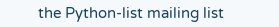the Python-list mailing list